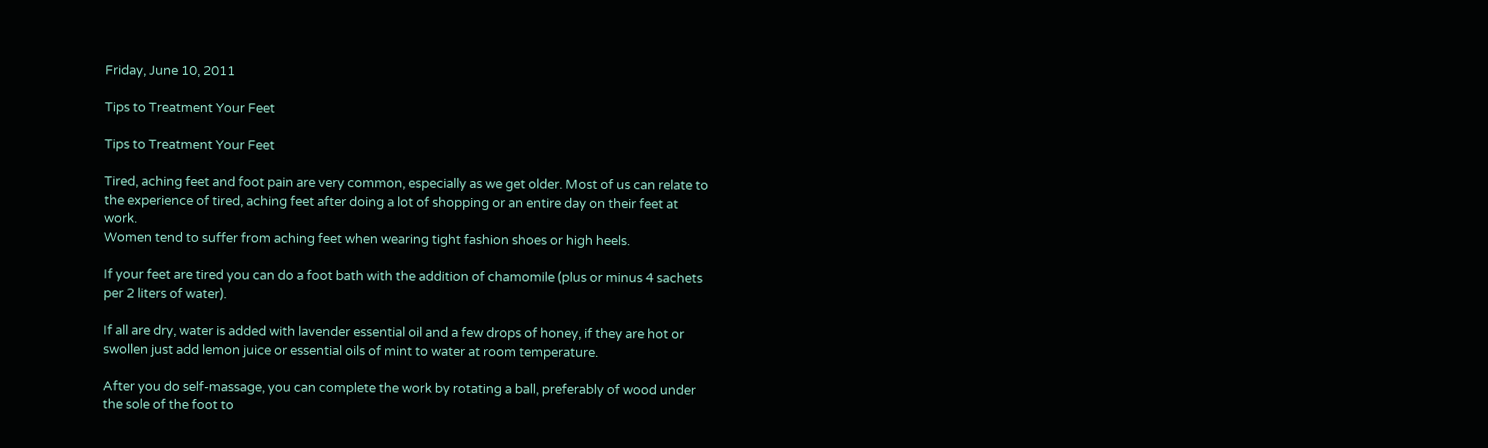Friday, June 10, 2011

Tips to Treatment Your Feet

Tips to Treatment Your Feet

Tired, aching feet and foot pain are very common, especially as we get older. Most of us can relate to the experience of tired, aching feet after doing a lot of shopping or an entire day on their feet at work.
Women tend to suffer from aching feet when wearing tight fashion shoes or high heels.

If your feet are tired you can do a foot bath with the addition of chamomile (plus or minus 4 sachets per 2 liters of water).

If all are dry, water is added with lavender essential oil and a few drops of honey, if they are hot or swollen just add lemon juice or essential oils of mint to water at room temperature.

After you do self-massage, you can complete the work by rotating a ball, preferably of wood under the sole of the foot to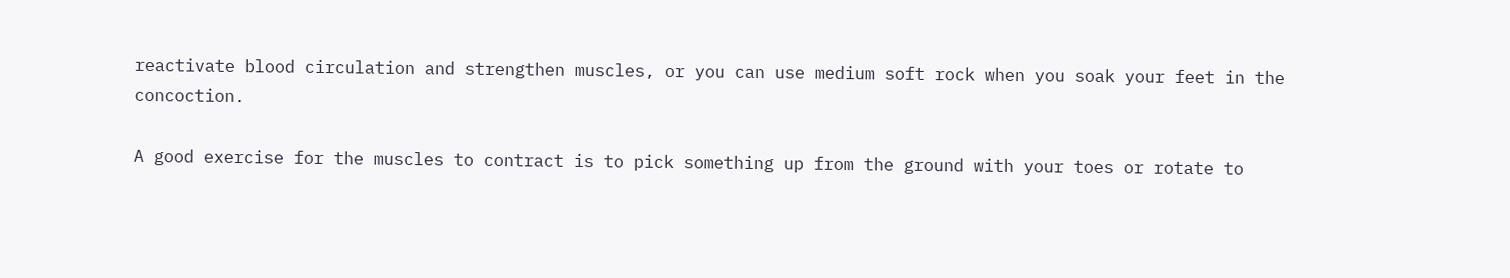reactivate blood circulation and strengthen muscles, or you can use medium soft rock when you soak your feet in the concoction.

A good exercise for the muscles to contract is to pick something up from the ground with your toes or rotate to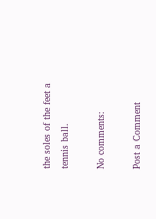the soles of the feet a tennis ball.

No comments:

Post a Comment